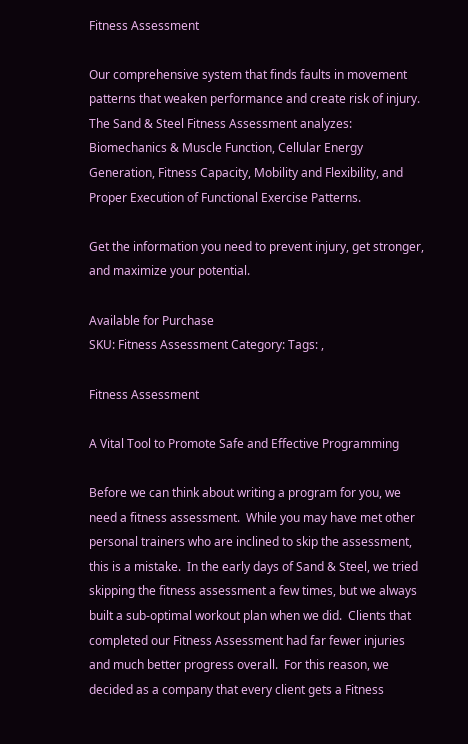Fitness Assessment

Our comprehensive system that finds faults in movement patterns that weaken performance and create risk of injury. The Sand & Steel Fitness Assessment analyzes: Biomechanics & Muscle Function, Cellular Energy Generation, Fitness Capacity, Mobility and Flexibility, and Proper Execution of Functional Exercise Patterns.

Get the information you need to prevent injury, get stronger, and maximize your potential.

Available for Purchase
SKU: Fitness Assessment Category: Tags: ,

Fitness Assessment

A Vital Tool to Promote Safe and Effective Programming

Before we can think about writing a program for you, we need a fitness assessment.  While you may have met other personal trainers who are inclined to skip the assessment, this is a mistake.  In the early days of Sand & Steel, we tried skipping the fitness assessment a few times, but we always built a sub-optimal workout plan when we did.  Clients that completed our Fitness Assessment had far fewer injuries and much better progress overall.  For this reason, we decided as a company that every client gets a Fitness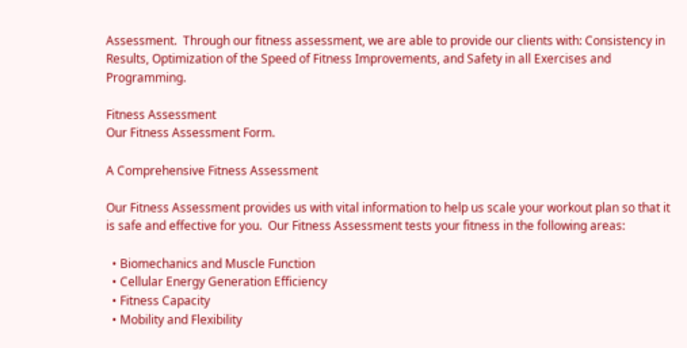Assessment.  Through our fitness assessment, we are able to provide our clients with: Consistency in Results, Optimization of the Speed of Fitness Improvements, and Safety in all Exercises and Programming.

Fitness Assessment
Our Fitness Assessment Form.

A Comprehensive Fitness Assessment

Our Fitness Assessment provides us with vital information to help us scale your workout plan so that it is safe and effective for you.  Our Fitness Assessment tests your fitness in the following areas:

  • Biomechanics and Muscle Function
  • Cellular Energy Generation Efficiency
  • Fitness Capacity
  • Mobility and Flexibility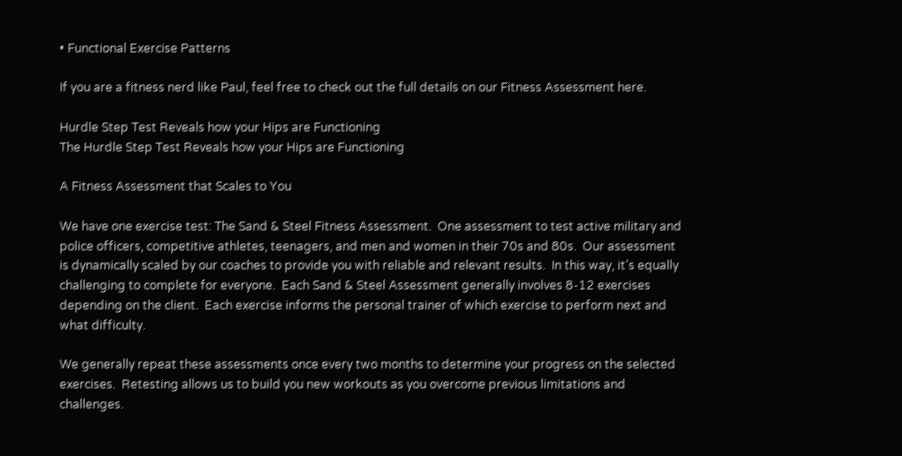• Functional Exercise Patterns

If you are a fitness nerd like Paul, feel free to check out the full details on our Fitness Assessment here.

Hurdle Step Test Reveals how your Hips are Functioning
The Hurdle Step Test Reveals how your Hips are Functioning

A Fitness Assessment that Scales to You

We have one exercise test: The Sand & Steel Fitness Assessment.  One assessment to test active military and police officers, competitive athletes, teenagers, and men and women in their 70s and 80s.  Our assessment is dynamically scaled by our coaches to provide you with reliable and relevant results.  In this way, it’s equally challenging to complete for everyone.  Each Sand & Steel Assessment generally involves 8-12 exercises depending on the client.  Each exercise informs the personal trainer of which exercise to perform next and what difficulty.

We generally repeat these assessments once every two months to determine your progress on the selected exercises.  Retesting allows us to build you new workouts as you overcome previous limitations and challenges.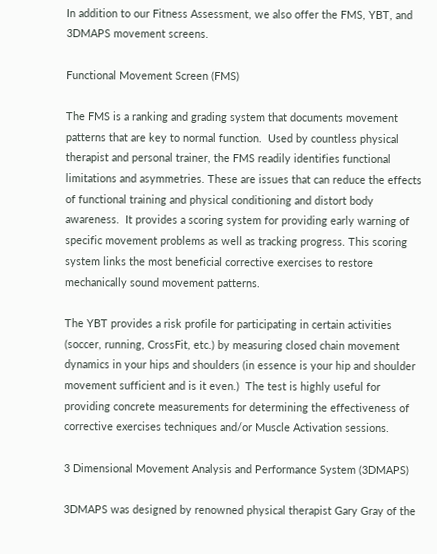In addition to our Fitness Assessment, we also offer the FMS, YBT, and 3DMAPS movement screens.

Functional Movement Screen (FMS)

The FMS is a ranking and grading system that documents movement patterns that are key to normal function.  Used by countless physical therapist and personal trainer, the FMS readily identifies functional limitations and asymmetries. These are issues that can reduce the effects of functional training and physical conditioning and distort body awareness.  It provides a scoring system for providing early warning of specific movement problems as well as tracking progress. This scoring system links the most beneficial corrective exercises to restore mechanically sound movement patterns.

The YBT provides a risk profile for participating in certain activities (soccer, running, CrossFit, etc.) by measuring closed chain movement dynamics in your hips and shoulders (in essence is your hip and shoulder movement sufficient and is it even.)  The test is highly useful for providing concrete measurements for determining the effectiveness of corrective exercises techniques and/or Muscle Activation sessions.

3 Dimensional Movement Analysis and Performance System (3DMAPS)

3DMAPS was designed by renowned physical therapist Gary Gray of the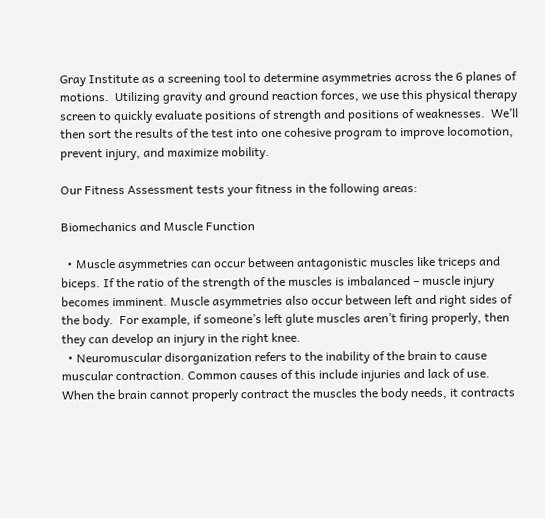Gray Institute as a screening tool to determine asymmetries across the 6 planes of motions.  Utilizing gravity and ground reaction forces, we use this physical therapy screen to quickly evaluate positions of strength and positions of weaknesses.  We’ll then sort the results of the test into one cohesive program to improve locomotion, prevent injury, and maximize mobility.

Our Fitness Assessment tests your fitness in the following areas:

Biomechanics and Muscle Function

  • Muscle asymmetries can occur between antagonistic muscles like triceps and biceps. If the ratio of the strength of the muscles is imbalanced – muscle injury becomes imminent. Muscle asymmetries also occur between left and right sides of the body.  For example, if someone’s left glute muscles aren’t firing properly, then they can develop an injury in the right knee.
  • Neuromuscular disorganization refers to the inability of the brain to cause muscular contraction. Common causes of this include injuries and lack of use.  When the brain cannot properly contract the muscles the body needs, it contracts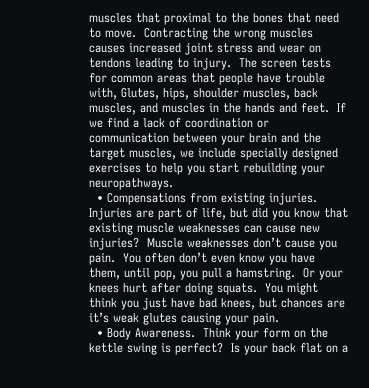muscles that proximal to the bones that need to move.  Contracting the wrong muscles causes increased joint stress and wear on tendons leading to injury.  The screen tests for common areas that people have trouble with, Glutes, hips, shoulder muscles, back muscles, and muscles in the hands and feet.  If we find a lack of coordination or communication between your brain and the target muscles, we include specially designed exercises to help you start rebuilding your neuropathways.
  • Compensations from existing injuries.  Injuries are part of life, but did you know that existing muscle weaknesses can cause new injuries?  Muscle weaknesses don’t cause you pain.  You often don’t even know you have them, until pop, you pull a hamstring.  Or your knees hurt after doing squats.  You might think you just have bad knees, but chances are it’s weak glutes causing your pain.
  • Body Awareness.  Think your form on the kettle swing is perfect?  Is your back flat on a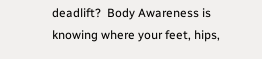deadlift?  Body Awareness is knowing where your feet, hips,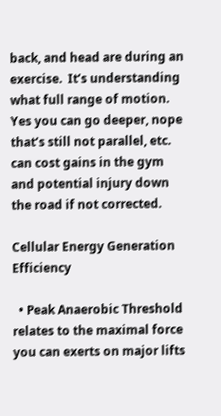back, and head are during an exercise.  It’s understanding what full range of motion.  Yes you can go deeper, nope that’s still not parallel, etc. can cost gains in the gym and potential injury down the road if not corrected.

Cellular Energy Generation Efficiency

  • Peak Anaerobic Threshold relates to the maximal force you can exerts on major lifts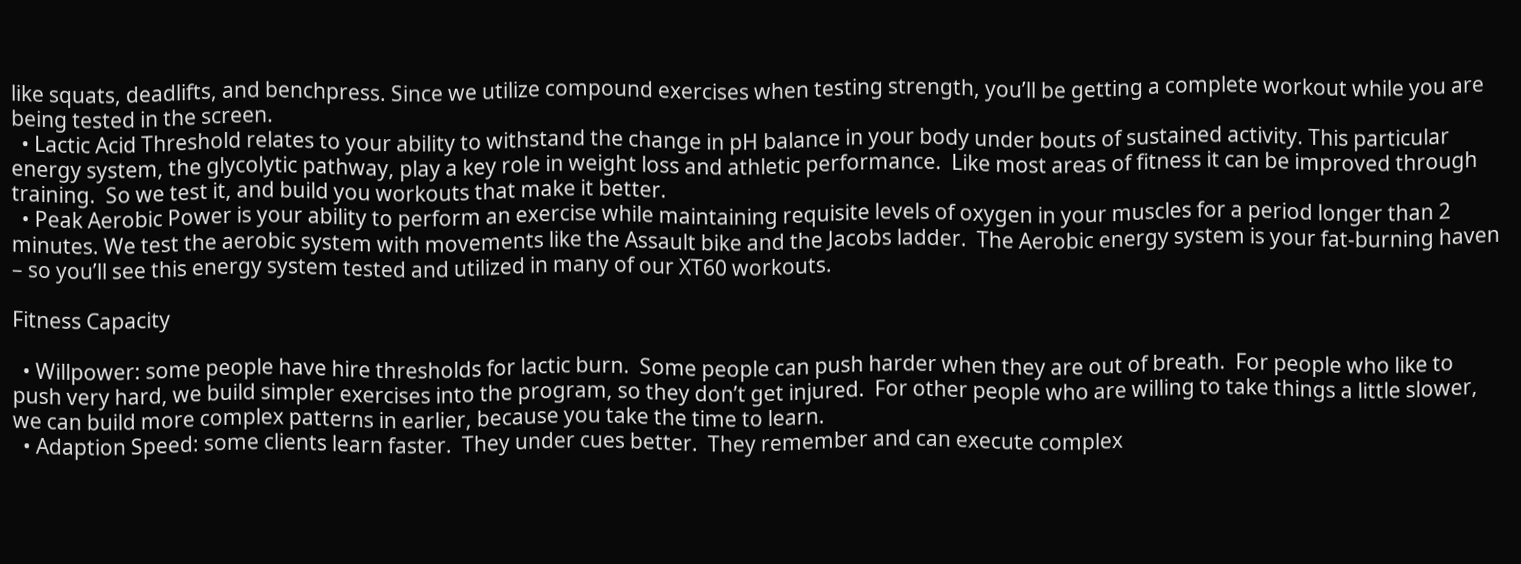like squats, deadlifts, and benchpress. Since we utilize compound exercises when testing strength, you’ll be getting a complete workout while you are being tested in the screen.
  • Lactic Acid Threshold relates to your ability to withstand the change in pH balance in your body under bouts of sustained activity. This particular energy system, the glycolytic pathway, play a key role in weight loss and athletic performance.  Like most areas of fitness it can be improved through training.  So we test it, and build you workouts that make it better.
  • Peak Aerobic Power is your ability to perform an exercise while maintaining requisite levels of oxygen in your muscles for a period longer than 2 minutes. We test the aerobic system with movements like the Assault bike and the Jacobs ladder.  The Aerobic energy system is your fat-burning haven – so you’ll see this energy system tested and utilized in many of our XT60 workouts.

Fitness Capacity

  • Willpower: some people have hire thresholds for lactic burn.  Some people can push harder when they are out of breath.  For people who like to push very hard, we build simpler exercises into the program, so they don’t get injured.  For other people who are willing to take things a little slower, we can build more complex patterns in earlier, because you take the time to learn.
  • Adaption Speed: some clients learn faster.  They under cues better.  They remember and can execute complex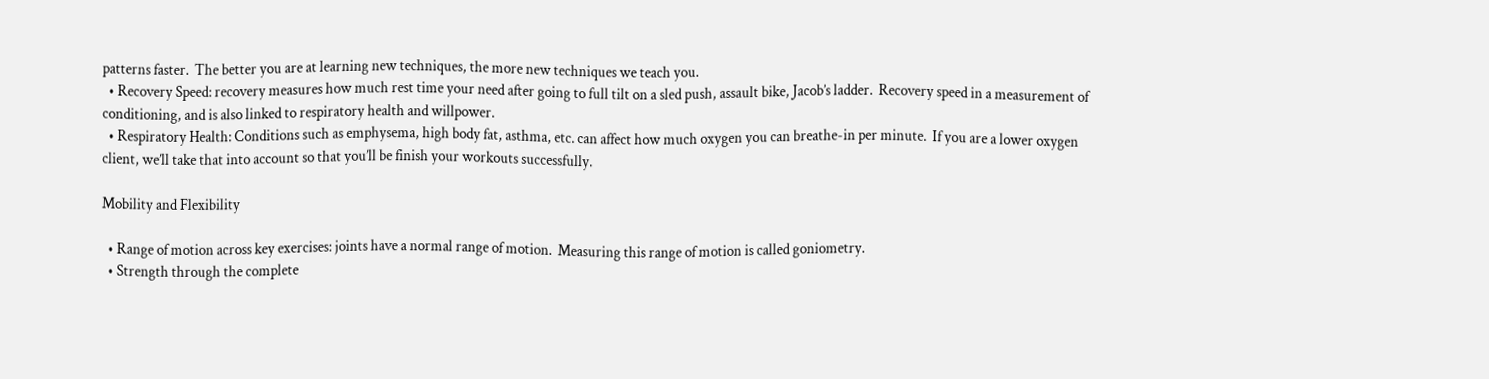patterns faster.  The better you are at learning new techniques, the more new techniques we teach you.
  • Recovery Speed: recovery measures how much rest time your need after going to full tilt on a sled push, assault bike, Jacob’s ladder.  Recovery speed in a measurement of conditioning, and is also linked to respiratory health and willpower.
  • Respiratory Health: Conditions such as emphysema, high body fat, asthma, etc. can affect how much oxygen you can breathe-in per minute.  If you are a lower oxygen client, we’ll take that into account so that you’ll be finish your workouts successfully.

Mobility and Flexibility

  • Range of motion across key exercises: joints have a normal range of motion.  Measuring this range of motion is called goniometry.
  • Strength through the complete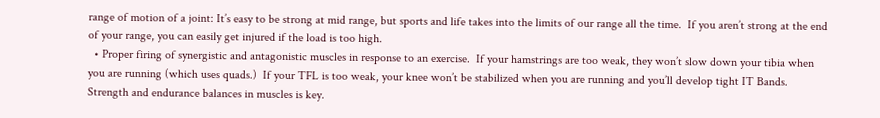range of motion of a joint: It’s easy to be strong at mid range, but sports and life takes into the limits of our range all the time.  If you aren’t strong at the end of your range, you can easily get injured if the load is too high.
  • Proper firing of synergistic and antagonistic muscles in response to an exercise.  If your hamstrings are too weak, they won’t slow down your tibia when you are running (which uses quads.)  If your TFL is too weak, your knee won’t be stabilized when you are running and you’ll develop tight IT Bands.  Strength and endurance balances in muscles is key.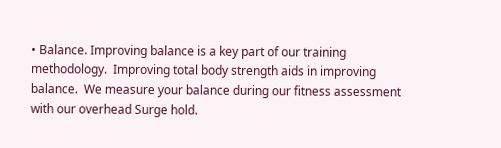• Balance. Improving balance is a key part of our training methodology.  Improving total body strength aids in improving balance.  We measure your balance during our fitness assessment with our overhead Surge hold.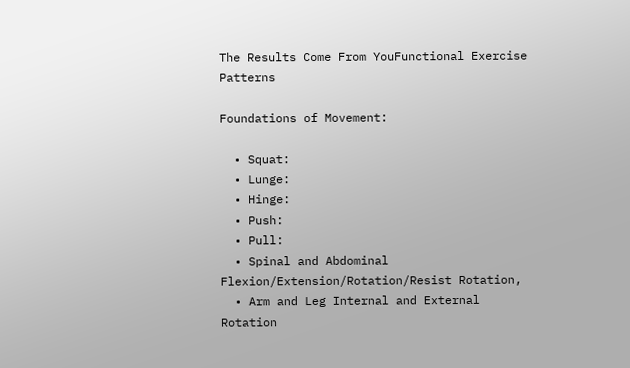The Results Come From YouFunctional Exercise Patterns

Foundations of Movement:

  • Squat:
  • Lunge:
  • Hinge:
  • Push:
  • Pull:
  • Spinal and Abdominal Flexion/Extension/Rotation/Resist Rotation,
  • Arm and Leg Internal and External Rotation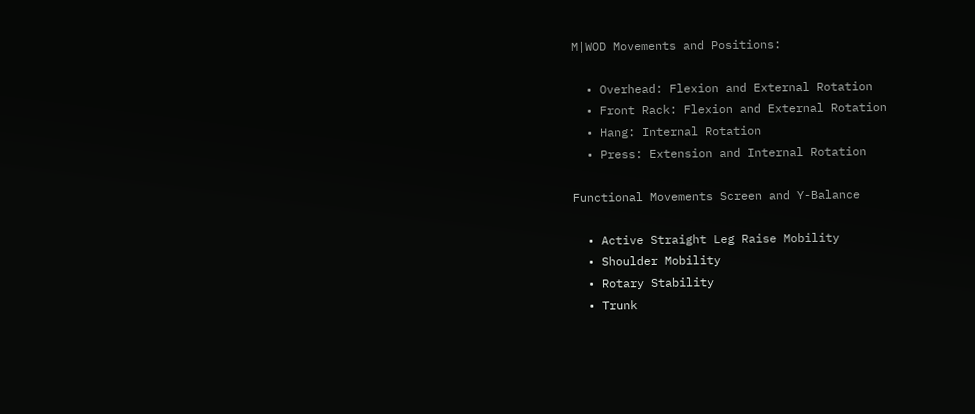M|WOD Movements and Positions:

  • Overhead: Flexion and External Rotation
  • Front Rack: Flexion and External Rotation
  • Hang: Internal Rotation
  • Press: Extension and Internal Rotation

Functional Movements Screen and Y-Balance

  • Active Straight Leg Raise Mobility
  • Shoulder Mobility
  • Rotary Stability
  • Trunk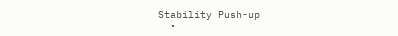Stability Push-up
  •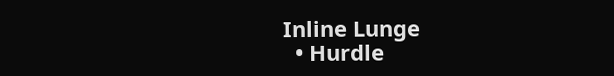Inline Lunge
  • Hurdle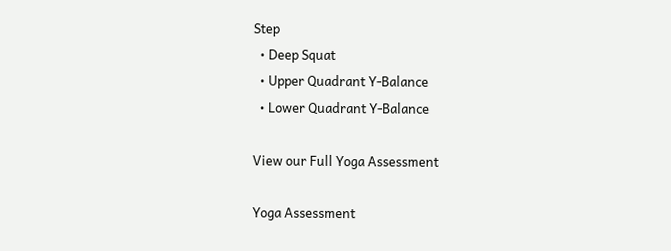Step
  • Deep Squat
  • Upper Quadrant Y-Balance
  • Lower Quadrant Y-Balance

View our Full Yoga Assessment

Yoga Assessment